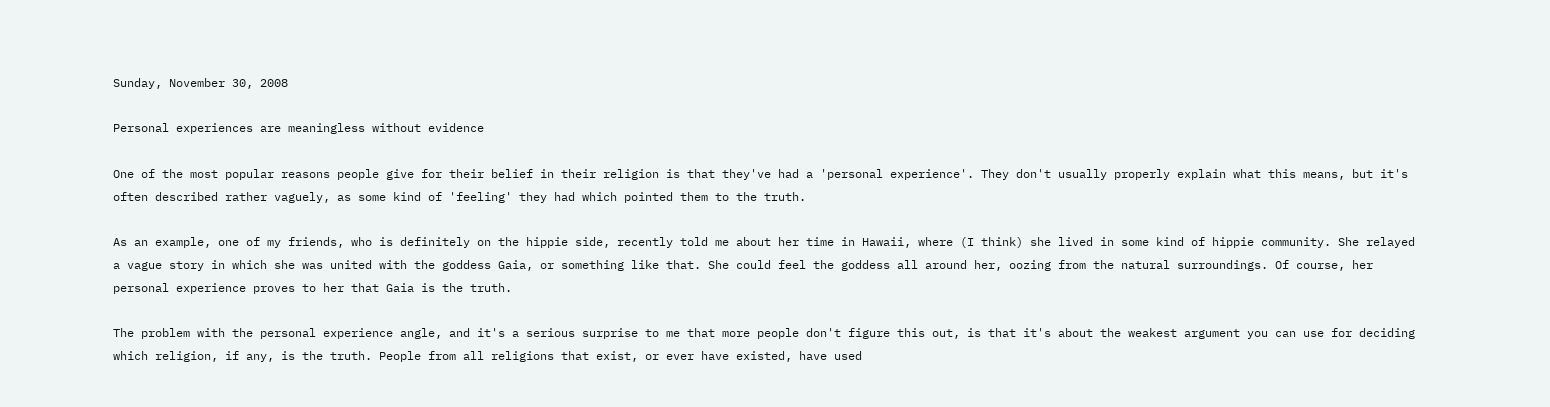Sunday, November 30, 2008

Personal experiences are meaningless without evidence

One of the most popular reasons people give for their belief in their religion is that they've had a 'personal experience'. They don't usually properly explain what this means, but it's often described rather vaguely, as some kind of 'feeling' they had which pointed them to the truth.

As an example, one of my friends, who is definitely on the hippie side, recently told me about her time in Hawaii, where (I think) she lived in some kind of hippie community. She relayed a vague story in which she was united with the goddess Gaia, or something like that. She could feel the goddess all around her, oozing from the natural surroundings. Of course, her personal experience proves to her that Gaia is the truth.

The problem with the personal experience angle, and it's a serious surprise to me that more people don't figure this out, is that it's about the weakest argument you can use for deciding which religion, if any, is the truth. People from all religions that exist, or ever have existed, have used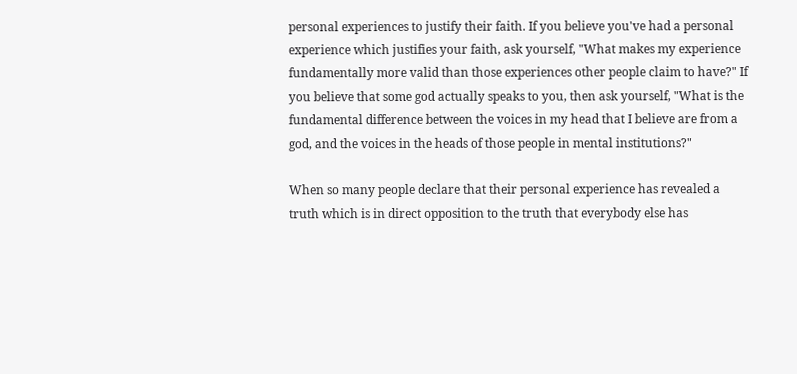personal experiences to justify their faith. If you believe you've had a personal experience which justifies your faith, ask yourself, "What makes my experience fundamentally more valid than those experiences other people claim to have?" If you believe that some god actually speaks to you, then ask yourself, "What is the fundamental difference between the voices in my head that I believe are from a god, and the voices in the heads of those people in mental institutions?"

When so many people declare that their personal experience has revealed a truth which is in direct opposition to the truth that everybody else has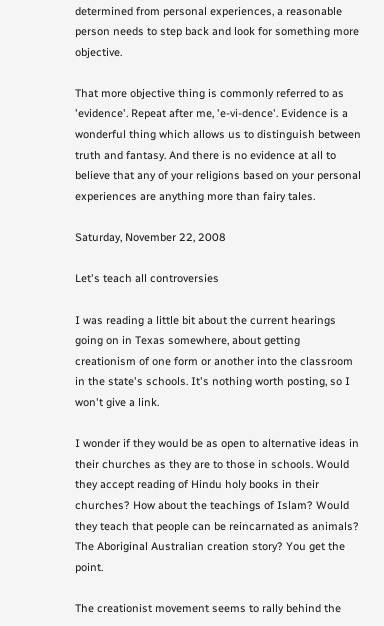determined from personal experiences, a reasonable person needs to step back and look for something more objective.

That more objective thing is commonly referred to as 'evidence'. Repeat after me, 'e-vi-dence'. Evidence is a wonderful thing which allows us to distinguish between truth and fantasy. And there is no evidence at all to believe that any of your religions based on your personal experiences are anything more than fairy tales.

Saturday, November 22, 2008

Let's teach all controversies

I was reading a little bit about the current hearings going on in Texas somewhere, about getting creationism of one form or another into the classroom in the state's schools. It's nothing worth posting, so I won't give a link.

I wonder if they would be as open to alternative ideas in their churches as they are to those in schools. Would they accept reading of Hindu holy books in their churches? How about the teachings of Islam? Would they teach that people can be reincarnated as animals? The Aboriginal Australian creation story? You get the point.

The creationist movement seems to rally behind the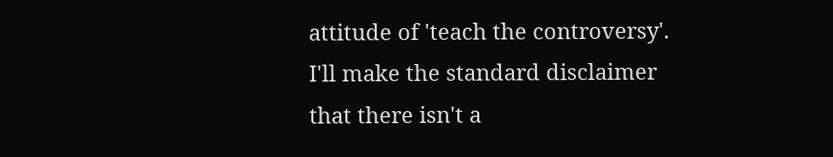attitude of 'teach the controversy'. I'll make the standard disclaimer that there isn't a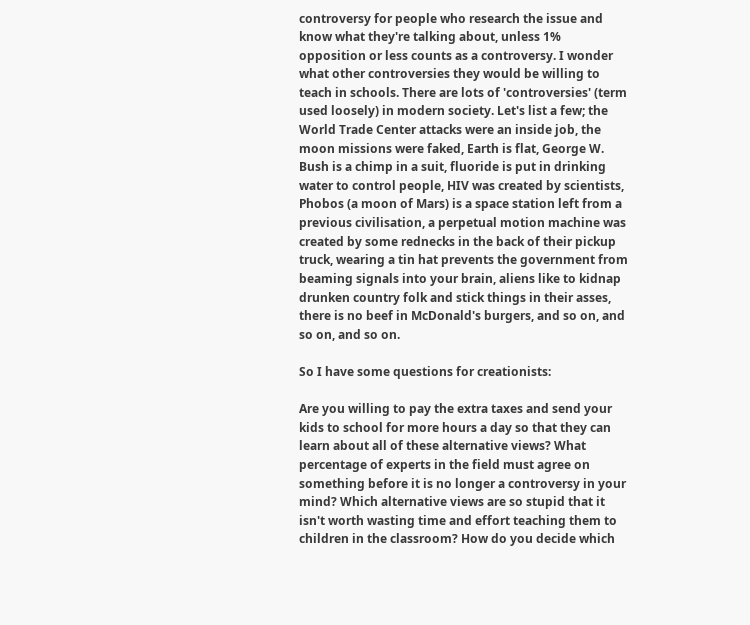controversy for people who research the issue and know what they're talking about, unless 1% opposition or less counts as a controversy. I wonder what other controversies they would be willing to teach in schools. There are lots of 'controversies' (term used loosely) in modern society. Let's list a few; the World Trade Center attacks were an inside job, the moon missions were faked, Earth is flat, George W. Bush is a chimp in a suit, fluoride is put in drinking water to control people, HIV was created by scientists, Phobos (a moon of Mars) is a space station left from a previous civilisation, a perpetual motion machine was created by some rednecks in the back of their pickup truck, wearing a tin hat prevents the government from beaming signals into your brain, aliens like to kidnap drunken country folk and stick things in their asses, there is no beef in McDonald's burgers, and so on, and so on, and so on.

So I have some questions for creationists:

Are you willing to pay the extra taxes and send your kids to school for more hours a day so that they can learn about all of these alternative views? What percentage of experts in the field must agree on something before it is no longer a controversy in your mind? Which alternative views are so stupid that it isn't worth wasting time and effort teaching them to children in the classroom? How do you decide which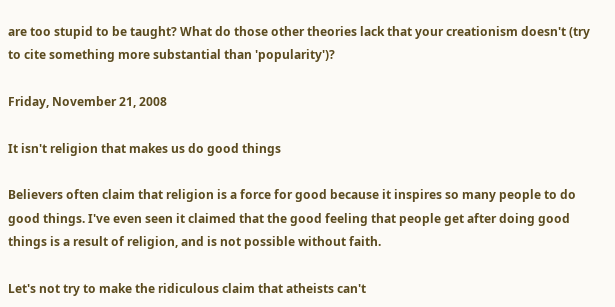are too stupid to be taught? What do those other theories lack that your creationism doesn't (try to cite something more substantial than 'popularity')?

Friday, November 21, 2008

It isn't religion that makes us do good things

Believers often claim that religion is a force for good because it inspires so many people to do good things. I've even seen it claimed that the good feeling that people get after doing good things is a result of religion, and is not possible without faith.

Let's not try to make the ridiculous claim that atheists can't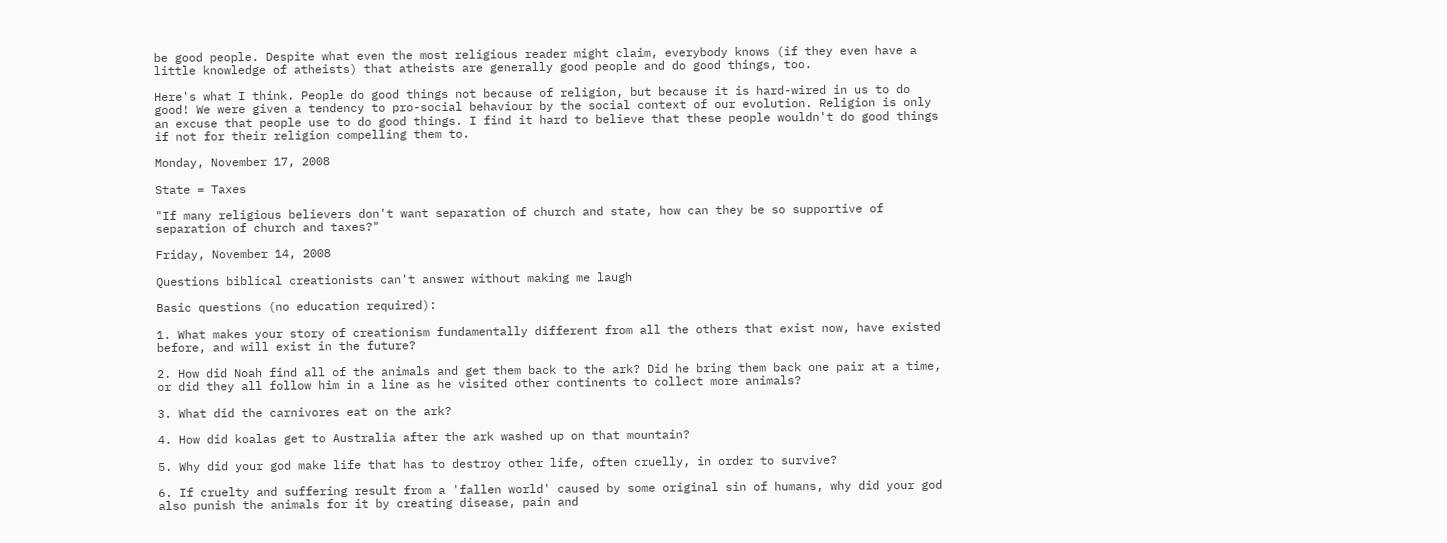be good people. Despite what even the most religious reader might claim, everybody knows (if they even have a little knowledge of atheists) that atheists are generally good people and do good things, too.

Here's what I think. People do good things not because of religion, but because it is hard-wired in us to do good! We were given a tendency to pro-social behaviour by the social context of our evolution. Religion is only an excuse that people use to do good things. I find it hard to believe that these people wouldn't do good things if not for their religion compelling them to.

Monday, November 17, 2008

State = Taxes

"If many religious believers don't want separation of church and state, how can they be so supportive of separation of church and taxes?"

Friday, November 14, 2008

Questions biblical creationists can't answer without making me laugh

Basic questions (no education required):

1. What makes your story of creationism fundamentally different from all the others that exist now, have existed before, and will exist in the future?

2. How did Noah find all of the animals and get them back to the ark? Did he bring them back one pair at a time, or did they all follow him in a line as he visited other continents to collect more animals?

3. What did the carnivores eat on the ark?

4. How did koalas get to Australia after the ark washed up on that mountain?

5. Why did your god make life that has to destroy other life, often cruelly, in order to survive?

6. If cruelty and suffering result from a 'fallen world' caused by some original sin of humans, why did your god also punish the animals for it by creating disease, pain and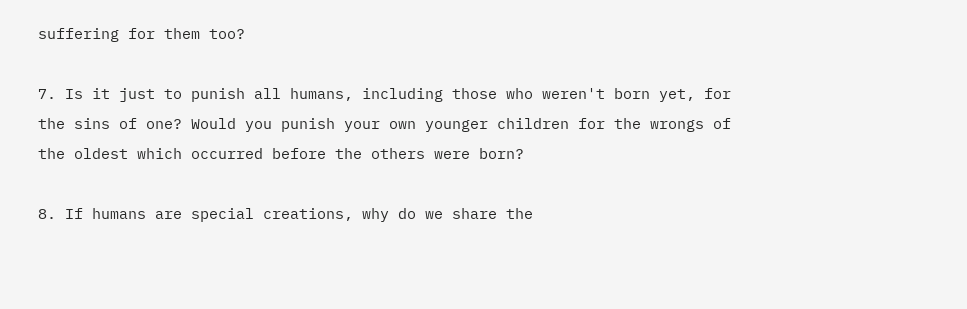suffering for them too?

7. Is it just to punish all humans, including those who weren't born yet, for the sins of one? Would you punish your own younger children for the wrongs of the oldest which occurred before the others were born?

8. If humans are special creations, why do we share the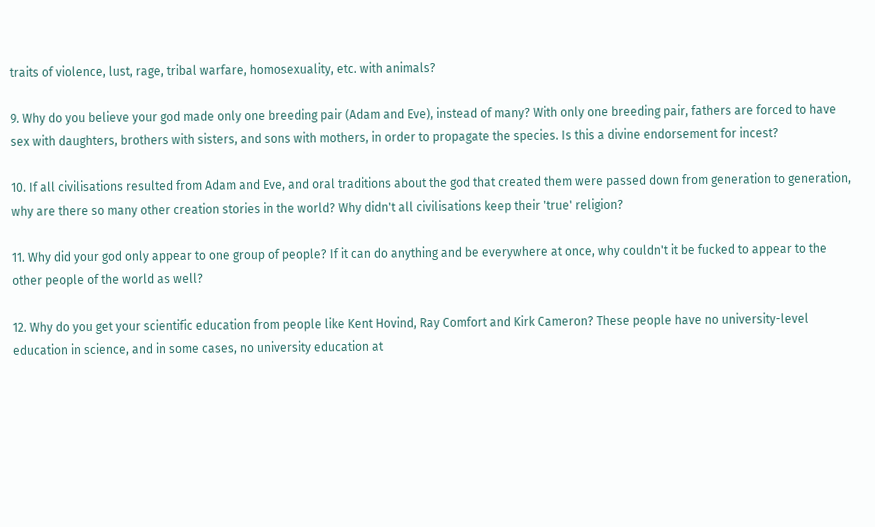traits of violence, lust, rage, tribal warfare, homosexuality, etc. with animals?

9. Why do you believe your god made only one breeding pair (Adam and Eve), instead of many? With only one breeding pair, fathers are forced to have sex with daughters, brothers with sisters, and sons with mothers, in order to propagate the species. Is this a divine endorsement for incest?

10. If all civilisations resulted from Adam and Eve, and oral traditions about the god that created them were passed down from generation to generation, why are there so many other creation stories in the world? Why didn't all civilisations keep their 'true' religion?

11. Why did your god only appear to one group of people? If it can do anything and be everywhere at once, why couldn't it be fucked to appear to the other people of the world as well?

12. Why do you get your scientific education from people like Kent Hovind, Ray Comfort and Kirk Cameron? These people have no university-level education in science, and in some cases, no university education at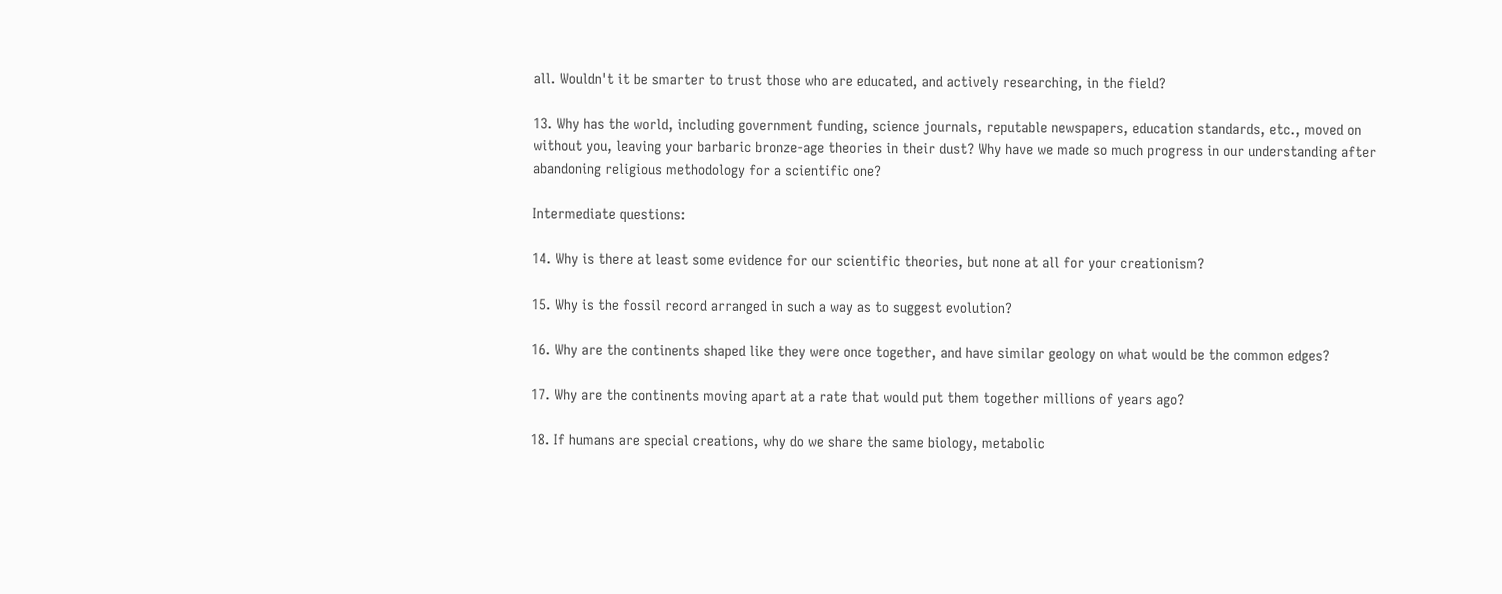all. Wouldn't it be smarter to trust those who are educated, and actively researching, in the field?

13. Why has the world, including government funding, science journals, reputable newspapers, education standards, etc., moved on without you, leaving your barbaric bronze-age theories in their dust? Why have we made so much progress in our understanding after abandoning religious methodology for a scientific one?

Intermediate questions:

14. Why is there at least some evidence for our scientific theories, but none at all for your creationism?

15. Why is the fossil record arranged in such a way as to suggest evolution?

16. Why are the continents shaped like they were once together, and have similar geology on what would be the common edges?

17. Why are the continents moving apart at a rate that would put them together millions of years ago?

18. If humans are special creations, why do we share the same biology, metabolic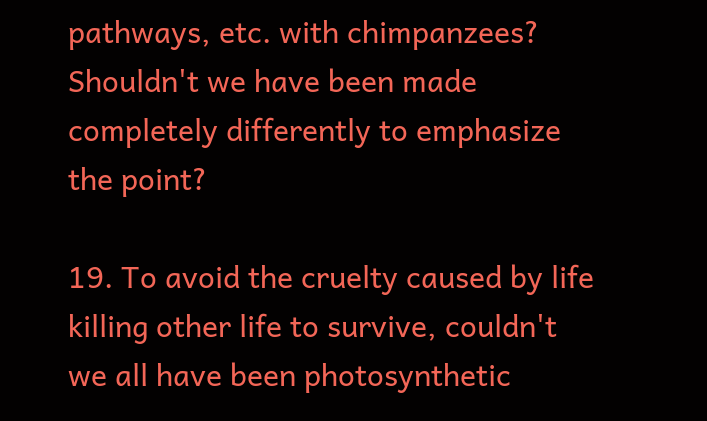pathways, etc. with chimpanzees? Shouldn't we have been made completely differently to emphasize the point?

19. To avoid the cruelty caused by life killing other life to survive, couldn't we all have been photosynthetic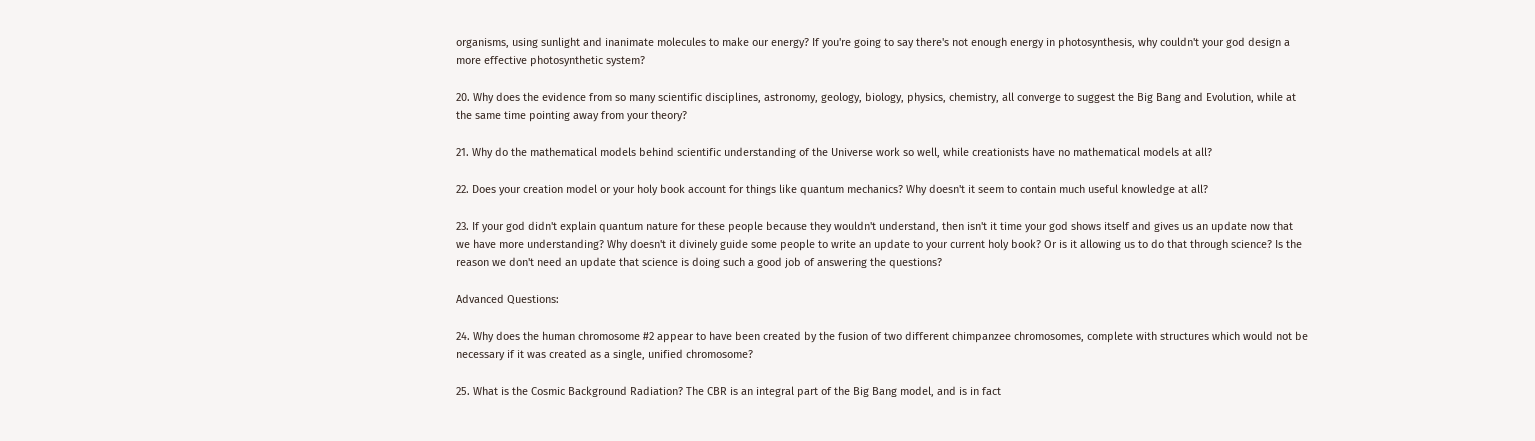organisms, using sunlight and inanimate molecules to make our energy? If you're going to say there's not enough energy in photosynthesis, why couldn't your god design a more effective photosynthetic system?

20. Why does the evidence from so many scientific disciplines, astronomy, geology, biology, physics, chemistry, all converge to suggest the Big Bang and Evolution, while at the same time pointing away from your theory?

21. Why do the mathematical models behind scientific understanding of the Universe work so well, while creationists have no mathematical models at all?

22. Does your creation model or your holy book account for things like quantum mechanics? Why doesn't it seem to contain much useful knowledge at all?

23. If your god didn't explain quantum nature for these people because they wouldn't understand, then isn't it time your god shows itself and gives us an update now that we have more understanding? Why doesn't it divinely guide some people to write an update to your current holy book? Or is it allowing us to do that through science? Is the reason we don't need an update that science is doing such a good job of answering the questions?

Advanced Questions:

24. Why does the human chromosome #2 appear to have been created by the fusion of two different chimpanzee chromosomes, complete with structures which would not be necessary if it was created as a single, unified chromosome?

25. What is the Cosmic Background Radiation? The CBR is an integral part of the Big Bang model, and is in fact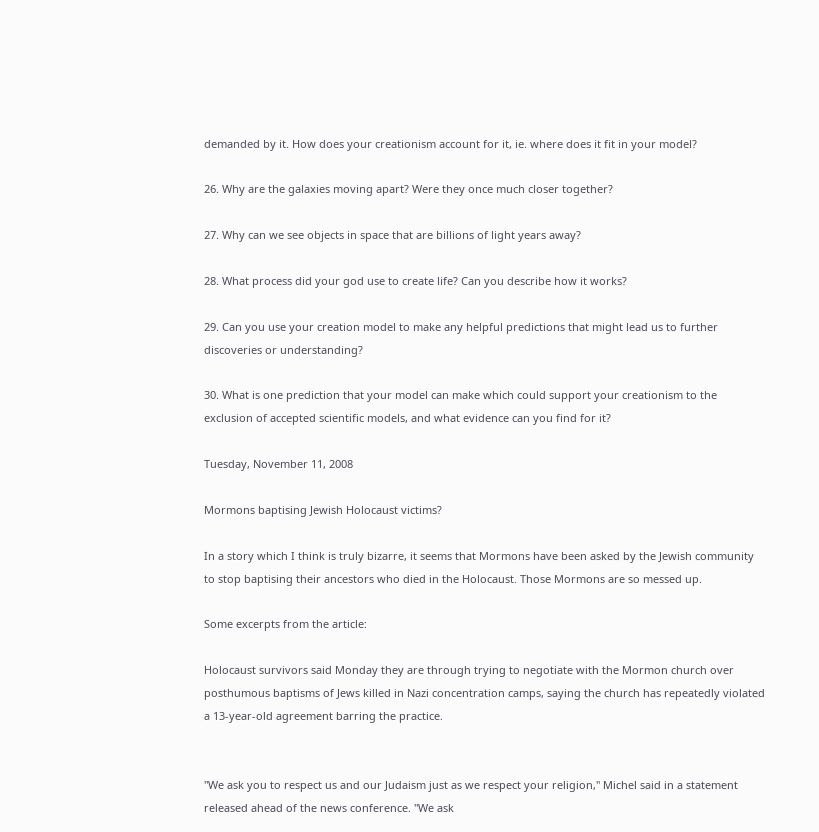demanded by it. How does your creationism account for it, ie. where does it fit in your model?

26. Why are the galaxies moving apart? Were they once much closer together?

27. Why can we see objects in space that are billions of light years away?

28. What process did your god use to create life? Can you describe how it works?

29. Can you use your creation model to make any helpful predictions that might lead us to further discoveries or understanding?

30. What is one prediction that your model can make which could support your creationism to the exclusion of accepted scientific models, and what evidence can you find for it?

Tuesday, November 11, 2008

Mormons baptising Jewish Holocaust victims?

In a story which I think is truly bizarre, it seems that Mormons have been asked by the Jewish community to stop baptising their ancestors who died in the Holocaust. Those Mormons are so messed up.

Some excerpts from the article:

Holocaust survivors said Monday they are through trying to negotiate with the Mormon church over posthumous baptisms of Jews killed in Nazi concentration camps, saying the church has repeatedly violated a 13-year-old agreement barring the practice.


"We ask you to respect us and our Judaism just as we respect your religion," Michel said in a statement released ahead of the news conference. "We ask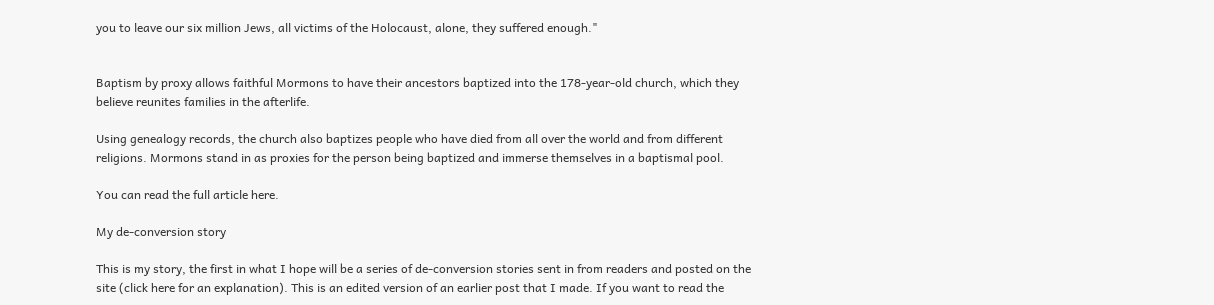you to leave our six million Jews, all victims of the Holocaust, alone, they suffered enough."


Baptism by proxy allows faithful Mormons to have their ancestors baptized into the 178-year-old church, which they believe reunites families in the afterlife.

Using genealogy records, the church also baptizes people who have died from all over the world and from different religions. Mormons stand in as proxies for the person being baptized and immerse themselves in a baptismal pool.

You can read the full article here.

My de-conversion story

This is my story, the first in what I hope will be a series of de-conversion stories sent in from readers and posted on the site (click here for an explanation). This is an edited version of an earlier post that I made. If you want to read the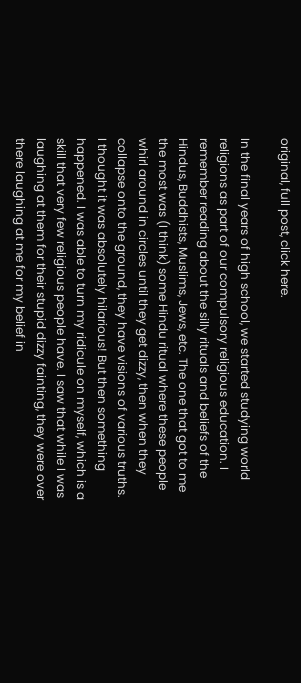original, full post, click here.

In the final years of high school, we started studying world religions as part of our compulsory religious education. I remember reading about the silly rituals and beliefs of the Hindus, Buddhists, Muslims, Jews, etc. The one that got to me the most was (I think) some Hindu ritual where these people whirl around in circles until they get dizzy, then when they collapse onto the ground, they have visions of various truths. I thought it was absolutely hilarious! But then something happened. I was able to turn my ridicule on myself, which is a skill that very few religious people have. I saw that while I was laughing at them for their stupid dizzy fainting, they were over there laughing at me for my belief in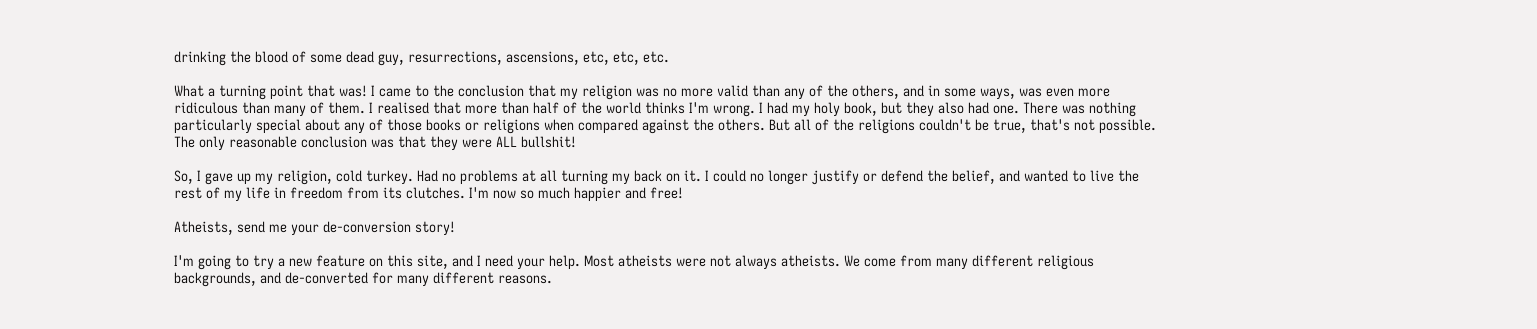drinking the blood of some dead guy, resurrections, ascensions, etc, etc, etc.

What a turning point that was! I came to the conclusion that my religion was no more valid than any of the others, and in some ways, was even more ridiculous than many of them. I realised that more than half of the world thinks I'm wrong. I had my holy book, but they also had one. There was nothing particularly special about any of those books or religions when compared against the others. But all of the religions couldn't be true, that's not possible. The only reasonable conclusion was that they were ALL bullshit!

So, I gave up my religion, cold turkey. Had no problems at all turning my back on it. I could no longer justify or defend the belief, and wanted to live the rest of my life in freedom from its clutches. I'm now so much happier and free!

Atheists, send me your de-conversion story!

I'm going to try a new feature on this site, and I need your help. Most atheists were not always atheists. We come from many different religious backgrounds, and de-converted for many different reasons.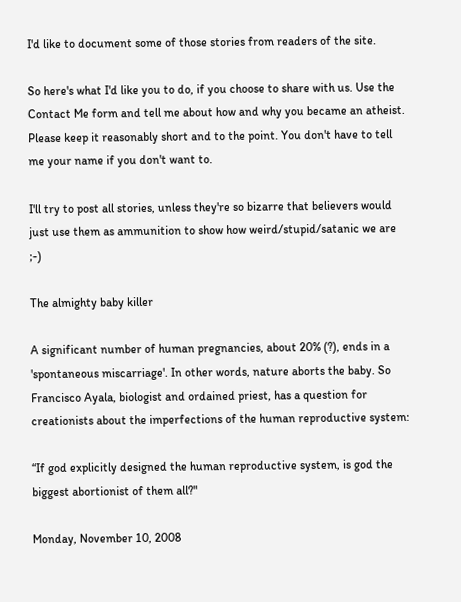I'd like to document some of those stories from readers of the site.

So here's what I'd like you to do, if you choose to share with us. Use the Contact Me form and tell me about how and why you became an atheist. Please keep it reasonably short and to the point. You don't have to tell me your name if you don't want to.

I'll try to post all stories, unless they're so bizarre that believers would just use them as ammunition to show how weird/stupid/satanic we are ;-)

The almighty baby killer

A significant number of human pregnancies, about 20% (?), ends in a 'spontaneous miscarriage'. In other words, nature aborts the baby. So Francisco Ayala, biologist and ordained priest, has a question for creationists about the imperfections of the human reproductive system:

“If god explicitly designed the human reproductive system, is god the biggest abortionist of them all?"

Monday, November 10, 2008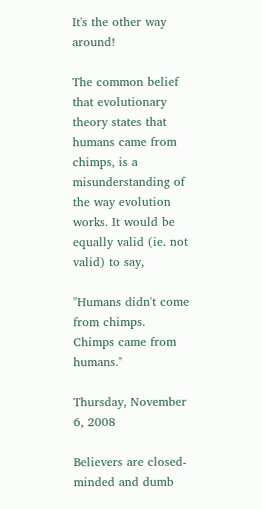It's the other way around!

The common belief that evolutionary theory states that humans came from chimps, is a misunderstanding of the way evolution works. It would be equally valid (ie. not valid) to say,

"Humans didn't come from chimps. Chimps came from humans."

Thursday, November 6, 2008

Believers are closed-minded and dumb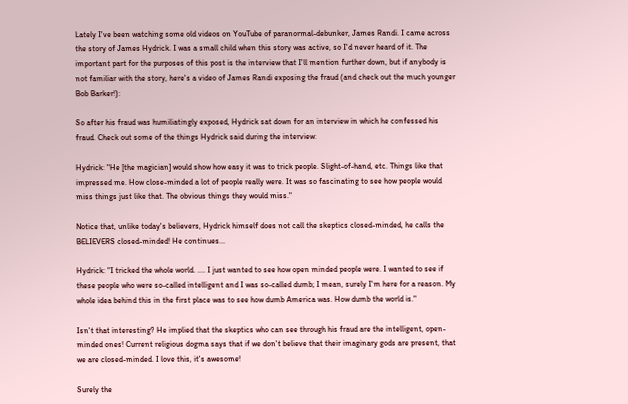Lately I've been watching some old videos on YouTube of paranormal-debunker, James Randi. I came across the story of James Hydrick. I was a small child when this story was active, so I'd never heard of it. The important part for the purposes of this post is the interview that I'll mention further down, but if anybody is not familiar with the story, here's a video of James Randi exposing the fraud (and check out the much younger Bob Barker!):

So after his fraud was humiliatingly exposed, Hydrick sat down for an interview in which he confessed his fraud. Check out some of the things Hydrick said during the interview:

Hydrick: "He [the magician] would show how easy it was to trick people. Slight-of-hand, etc. Things like that impressed me. How close-minded a lot of people really were. It was so fascinating to see how people would miss things just like that. The obvious things they would miss."

Notice that, unlike today's believers, Hydrick himself does not call the skeptics closed-minded, he calls the BELIEVERS closed-minded! He continues...

Hydrick: "I tricked the whole world. .... I just wanted to see how open minded people were. I wanted to see if these people who were so-called intelligent and I was so-called dumb; I mean, surely I'm here for a reason. My whole idea behind this in the first place was to see how dumb America was. How dumb the world is."

Isn't that interesting? He implied that the skeptics who can see through his fraud are the intelligent, open-minded ones! Current religious dogma says that if we don't believe that their imaginary gods are present, that we are closed-minded. I love this, it's awesome!

Surely the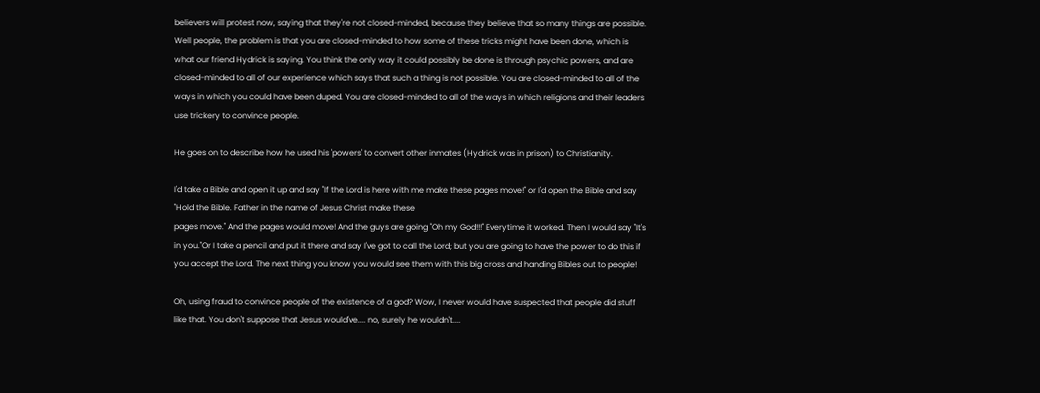believers will protest now, saying that they're not closed-minded, because they believe that so many things are possible. Well people, the problem is that you are closed-minded to how some of these tricks might have been done, which is what our friend Hydrick is saying. You think the only way it could possibly be done is through psychic powers, and are closed-minded to all of our experience which says that such a thing is not possible. You are closed-minded to all of the ways in which you could have been duped. You are closed-minded to all of the ways in which religions and their leaders use trickery to convince people.

He goes on to describe how he used his 'powers' to convert other inmates (Hydrick was in prison) to Christianity.

I'd take a Bible and open it up and say "If the Lord is here with me make these pages move!" or I'd open the Bible and say "Hold the Bible. Father in the name of Jesus Christ make these
pages move." And the pages would move! And the guys are going "Oh my God!!!" Everytime it worked. Then I would say "It's in you."Or I take a pencil and put it there and say I've got to call the Lord; but you are going to have the power to do this if you accept the Lord. The next thing you know you would see them with this big cross and handing Bibles out to people!

Oh, using fraud to convince people of the existence of a god? Wow, I never would have suspected that people did stuff like that. You don't suppose that Jesus would've.... no, surely he wouldn't....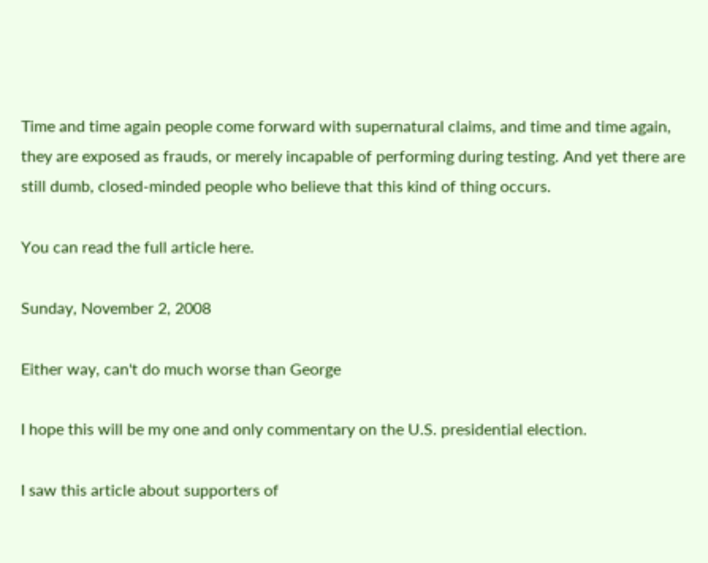Time and time again people come forward with supernatural claims, and time and time again, they are exposed as frauds, or merely incapable of performing during testing. And yet there are still dumb, closed-minded people who believe that this kind of thing occurs.

You can read the full article here.

Sunday, November 2, 2008

Either way, can't do much worse than George

I hope this will be my one and only commentary on the U.S. presidential election.

I saw this article about supporters of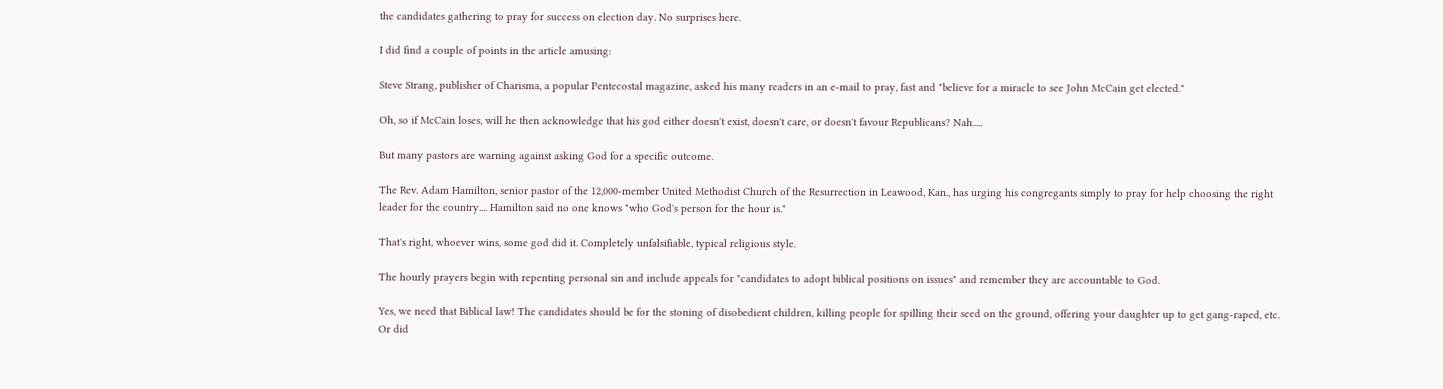the candidates gathering to pray for success on election day. No surprises here.

I did find a couple of points in the article amusing:

Steve Strang, publisher of Charisma, a popular Pentecostal magazine, asked his many readers in an e-mail to pray, fast and "believe for a miracle to see John McCain get elected."

Oh, so if McCain loses, will he then acknowledge that his god either doesn't exist, doesn't care, or doesn't favour Republicans? Nah.....

But many pastors are warning against asking God for a specific outcome.

The Rev. Adam Hamilton, senior pastor of the 12,000-member United Methodist Church of the Resurrection in Leawood, Kan., has urging his congregants simply to pray for help choosing the right leader for the country.... Hamilton said no one knows "who God's person for the hour is."

That's right, whoever wins, some god did it. Completely unfalsifiable, typical religious style.

The hourly prayers begin with repenting personal sin and include appeals for "candidates to adopt biblical positions on issues" and remember they are accountable to God.

Yes, we need that Biblical law! The candidates should be for the stoning of disobedient children, killing people for spilling their seed on the ground, offering your daughter up to get gang-raped, etc. Or did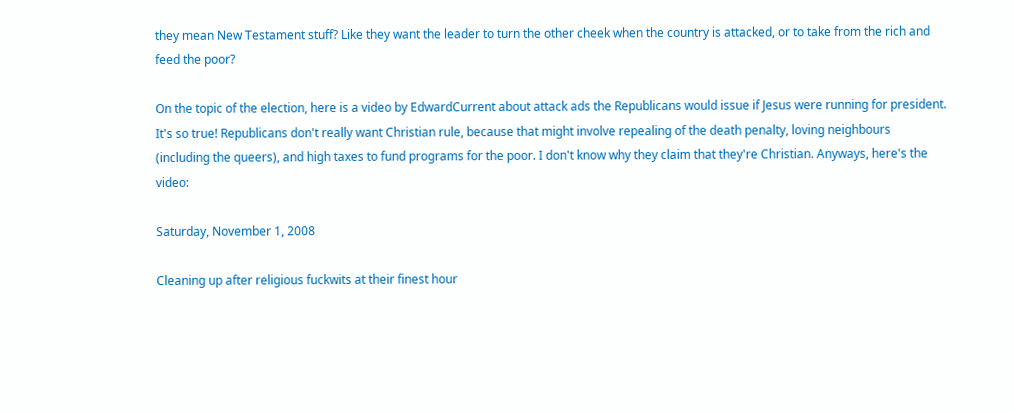they mean New Testament stuff? Like they want the leader to turn the other cheek when the country is attacked, or to take from the rich and feed the poor?

On the topic of the election, here is a video by EdwardCurrent about attack ads the Republicans would issue if Jesus were running for president. It's so true! Republicans don't really want Christian rule, because that might involve repealing of the death penalty, loving neighbours (including the queers), and high taxes to fund programs for the poor. I don't know why they claim that they're Christian. Anyways, here's the video:

Saturday, November 1, 2008

Cleaning up after religious fuckwits at their finest hour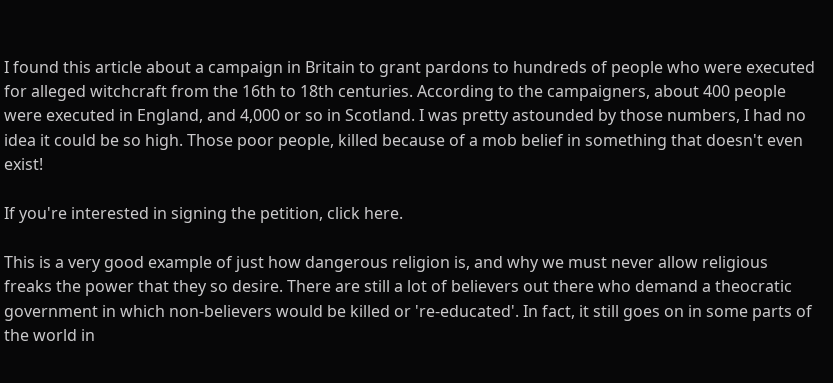I found this article about a campaign in Britain to grant pardons to hundreds of people who were executed for alleged witchcraft from the 16th to 18th centuries. According to the campaigners, about 400 people were executed in England, and 4,000 or so in Scotland. I was pretty astounded by those numbers, I had no idea it could be so high. Those poor people, killed because of a mob belief in something that doesn't even exist!

If you're interested in signing the petition, click here.

This is a very good example of just how dangerous religion is, and why we must never allow religious freaks the power that they so desire. There are still a lot of believers out there who demand a theocratic government in which non-believers would be killed or 're-educated'. In fact, it still goes on in some parts of the world in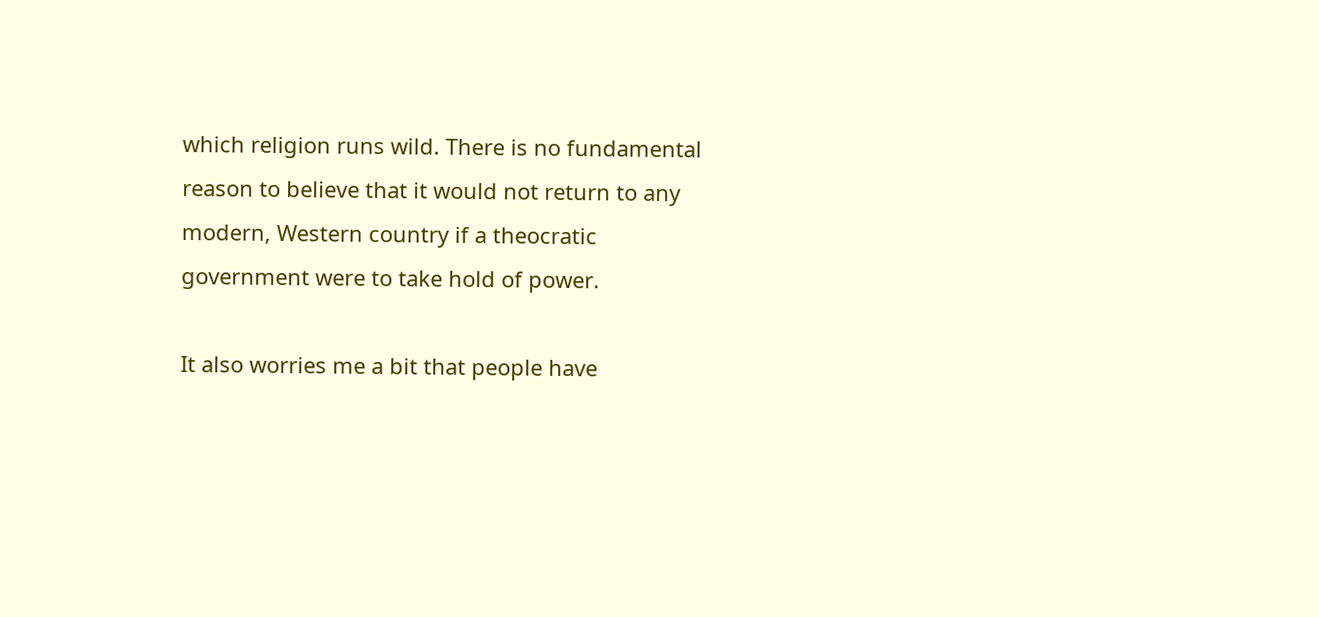which religion runs wild. There is no fundamental reason to believe that it would not return to any modern, Western country if a theocratic government were to take hold of power.

It also worries me a bit that people have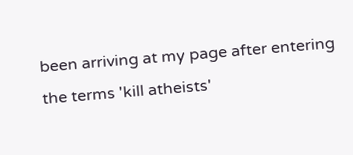been arriving at my page after entering the terms 'kill atheists'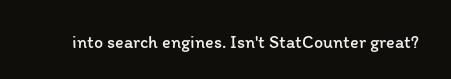into search engines. Isn't StatCounter great?